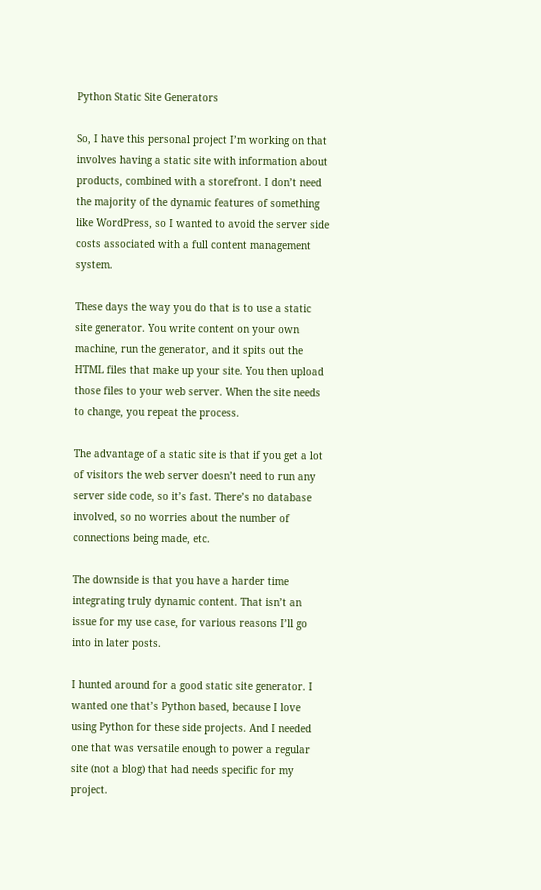Python Static Site Generators

So, I have this personal project I’m working on that involves having a static site with information about products, combined with a storefront. I don’t need the majority of the dynamic features of something like WordPress, so I wanted to avoid the server side costs associated with a full content management system.

These days the way you do that is to use a static site generator. You write content on your own machine, run the generator, and it spits out the HTML files that make up your site. You then upload those files to your web server. When the site needs to change, you repeat the process.

The advantage of a static site is that if you get a lot of visitors the web server doesn’t need to run any server side code, so it’s fast. There’s no database involved, so no worries about the number of connections being made, etc.

The downside is that you have a harder time integrating truly dynamic content. That isn’t an issue for my use case, for various reasons I’ll go into in later posts.

I hunted around for a good static site generator. I wanted one that’s Python based, because I love using Python for these side projects. And I needed one that was versatile enough to power a regular site (not a blog) that had needs specific for my project.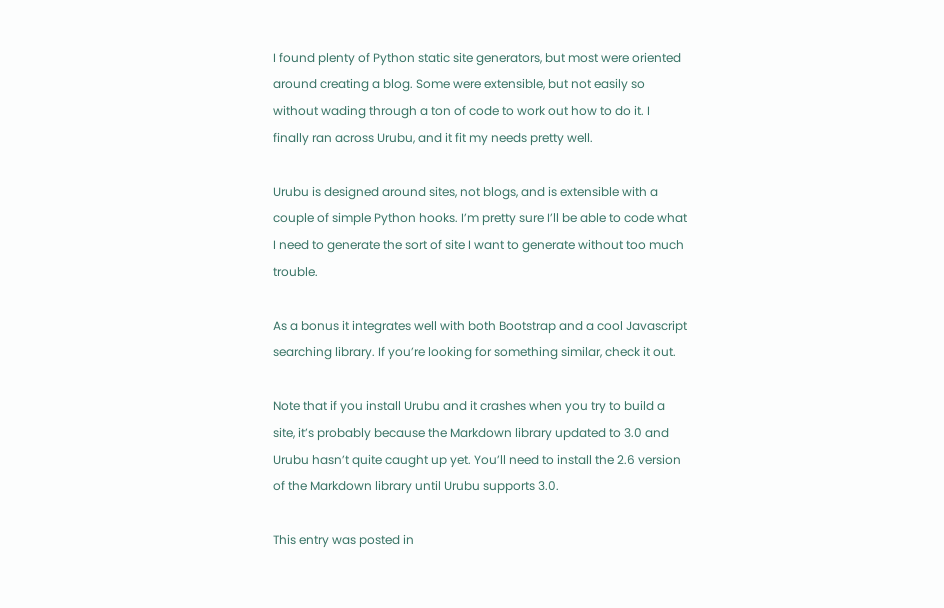I found plenty of Python static site generators, but most were oriented around creating a blog. Some were extensible, but not easily so without wading through a ton of code to work out how to do it. I finally ran across Urubu, and it fit my needs pretty well.

Urubu is designed around sites, not blogs, and is extensible with a couple of simple Python hooks. I’m pretty sure I’ll be able to code what I need to generate the sort of site I want to generate without too much trouble.

As a bonus it integrates well with both Bootstrap and a cool Javascript searching library. If you’re looking for something similar, check it out.

Note that if you install Urubu and it crashes when you try to build a site, it’s probably because the Markdown library updated to 3.0 and Urubu hasn’t quite caught up yet. You’ll need to install the 2.6 version of the Markdown library until Urubu supports 3.0.

This entry was posted in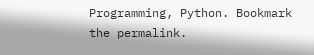Programming, Python. Bookmark the permalink.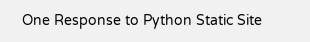One Response to Python Static Site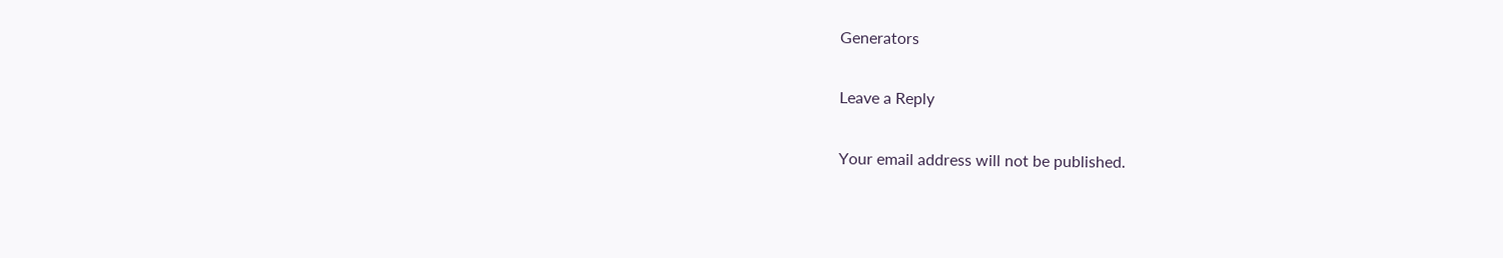Generators

Leave a Reply

Your email address will not be published.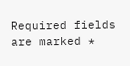Required fields are marked *